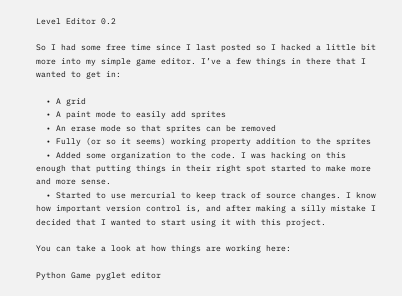Level Editor 0.2

So I had some free time since I last posted so I hacked a little bit more into my simple game editor. I’ve a few things in there that I wanted to get in:

  • A grid
  • A paint mode to easily add sprites
  • An erase mode so that sprites can be removed
  • Fully (or so it seems) working property addition to the sprites
  • Added some organization to the code. I was hacking on this enough that putting things in their right spot started to make more and more sense.
  • Started to use mercurial to keep track of source changes. I know how important version control is, and after making a silly mistake I decided that I wanted to start using it with this project.

You can take a look at how things are working here:

Python Game pyglet editor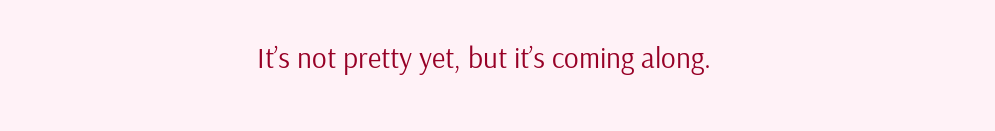It’s not pretty yet, but it’s coming along.